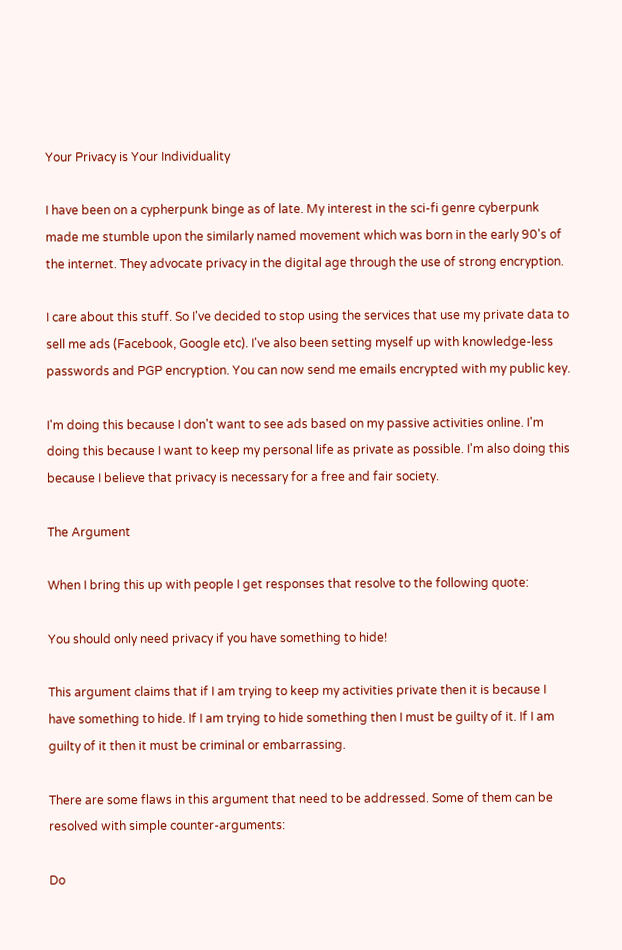Your Privacy is Your Individuality

I have been on a cypherpunk binge as of late. My interest in the sci-fi genre cyberpunk made me stumble upon the similarly named movement which was born in the early 90's of the internet. They advocate privacy in the digital age through the use of strong encryption.

I care about this stuff. So I've decided to stop using the services that use my private data to sell me ads (Facebook, Google etc). I've also been setting myself up with knowledge-less passwords and PGP encryption. You can now send me emails encrypted with my public key.

I'm doing this because I don't want to see ads based on my passive activities online. I'm doing this because I want to keep my personal life as private as possible. I'm also doing this because I believe that privacy is necessary for a free and fair society.

The Argument

When I bring this up with people I get responses that resolve to the following quote:

You should only need privacy if you have something to hide!

This argument claims that if I am trying to keep my activities private then it is because I have something to hide. If I am trying to hide something then I must be guilty of it. If I am guilty of it then it must be criminal or embarrassing.

There are some flaws in this argument that need to be addressed. Some of them can be resolved with simple counter-arguments:

Do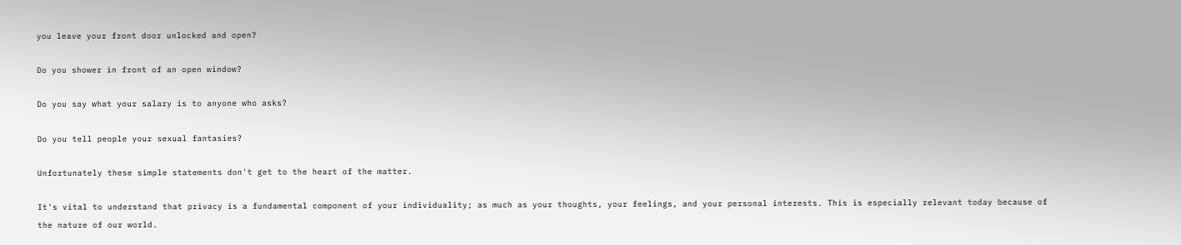you leave your front door unlocked and open?

Do you shower in front of an open window?

Do you say what your salary is to anyone who asks?

Do you tell people your sexual fantasies?

Unfortunately these simple statements don't get to the heart of the matter.

It's vital to understand that privacy is a fundamental component of your individuality; as much as your thoughts, your feelings, and your personal interests. This is especially relevant today because of the nature of our world.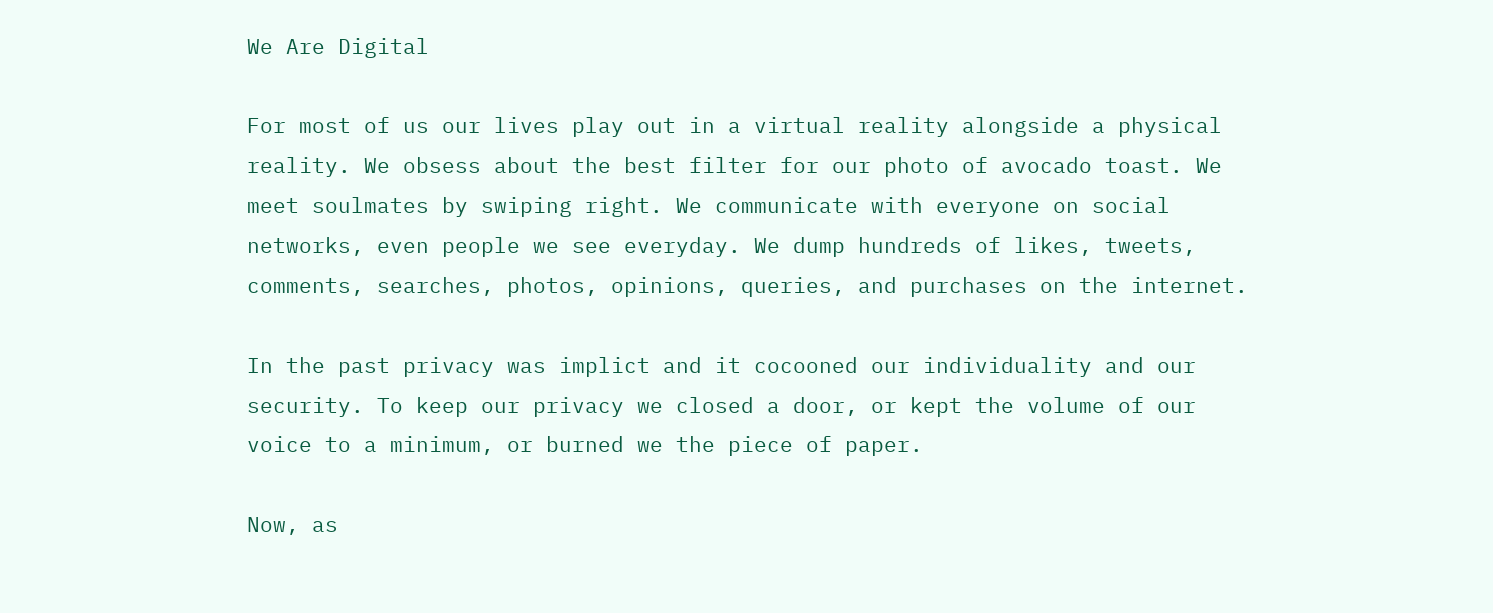We Are Digital

For most of us our lives play out in a virtual reality alongside a physical reality. We obsess about the best filter for our photo of avocado toast. We meet soulmates by swiping right. We communicate with everyone on social networks, even people we see everyday. We dump hundreds of likes, tweets, comments, searches, photos, opinions, queries, and purchases on the internet.

In the past privacy was implict and it cocooned our individuality and our security. To keep our privacy we closed a door, or kept the volume of our voice to a minimum, or burned we the piece of paper.

Now, as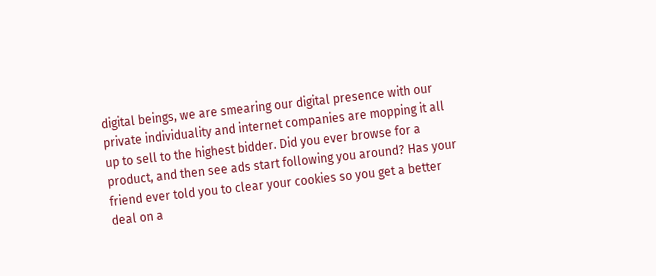digital beings, we are smearing our digital presence with our private individuality and internet companies are mopping it all up to sell to the highest bidder. Did you ever browse for a product, and then see ads start following you around? Has your friend ever told you to clear your cookies so you get a better deal on a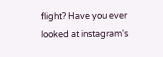flight? Have you ever looked at instagram's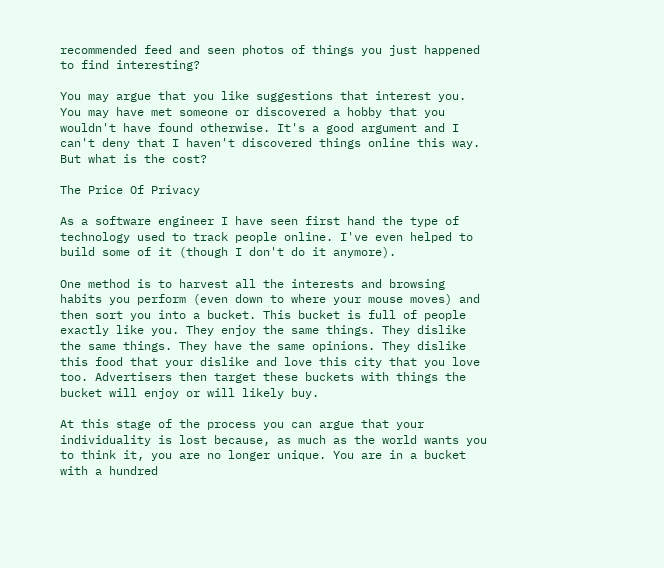recommended feed and seen photos of things you just happened to find interesting?

You may argue that you like suggestions that interest you. You may have met someone or discovered a hobby that you wouldn't have found otherwise. It's a good argument and I can't deny that I haven't discovered things online this way. But what is the cost?

The Price Of Privacy

As a software engineer I have seen first hand the type of technology used to track people online. I've even helped to build some of it (though I don't do it anymore).

One method is to harvest all the interests and browsing habits you perform (even down to where your mouse moves) and then sort you into a bucket. This bucket is full of people exactly like you. They enjoy the same things. They dislike the same things. They have the same opinions. They dislike this food that your dislike and love this city that you love too. Advertisers then target these buckets with things the bucket will enjoy or will likely buy.

At this stage of the process you can argue that your individuality is lost because, as much as the world wants you to think it, you are no longer unique. You are in a bucket with a hundred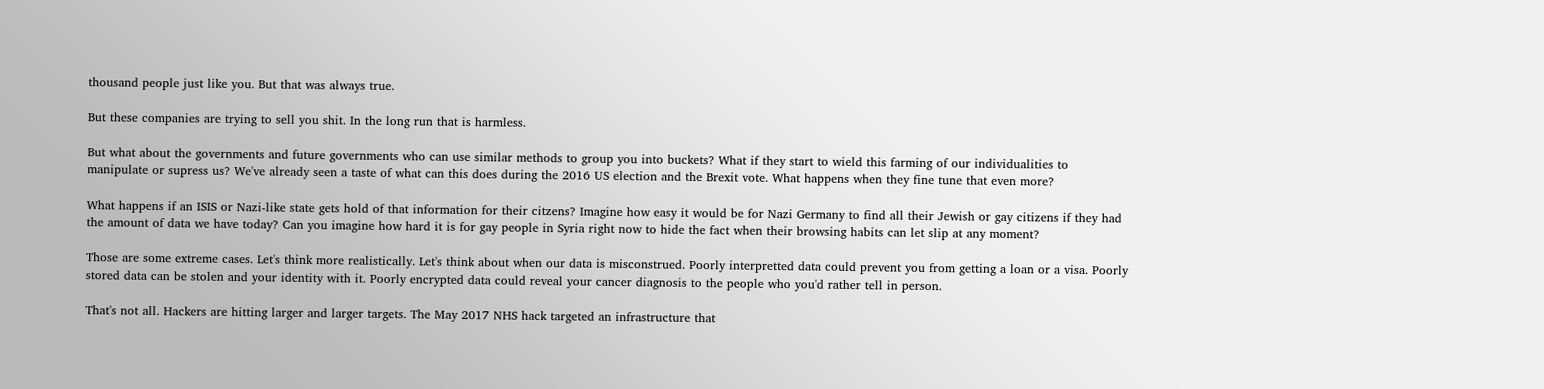thousand people just like you. But that was always true.

But these companies are trying to sell you shit. In the long run that is harmless.

But what about the governments and future governments who can use similar methods to group you into buckets? What if they start to wield this farming of our individualities to manipulate or supress us? We've already seen a taste of what can this does during the 2016 US election and the Brexit vote. What happens when they fine tune that even more?

What happens if an ISIS or Nazi-like state gets hold of that information for their citzens? Imagine how easy it would be for Nazi Germany to find all their Jewish or gay citizens if they had the amount of data we have today? Can you imagine how hard it is for gay people in Syria right now to hide the fact when their browsing habits can let slip at any moment?

Those are some extreme cases. Let's think more realistically. Let's think about when our data is misconstrued. Poorly interpretted data could prevent you from getting a loan or a visa. Poorly stored data can be stolen and your identity with it. Poorly encrypted data could reveal your cancer diagnosis to the people who you'd rather tell in person.

That's not all. Hackers are hitting larger and larger targets. The May 2017 NHS hack targeted an infrastructure that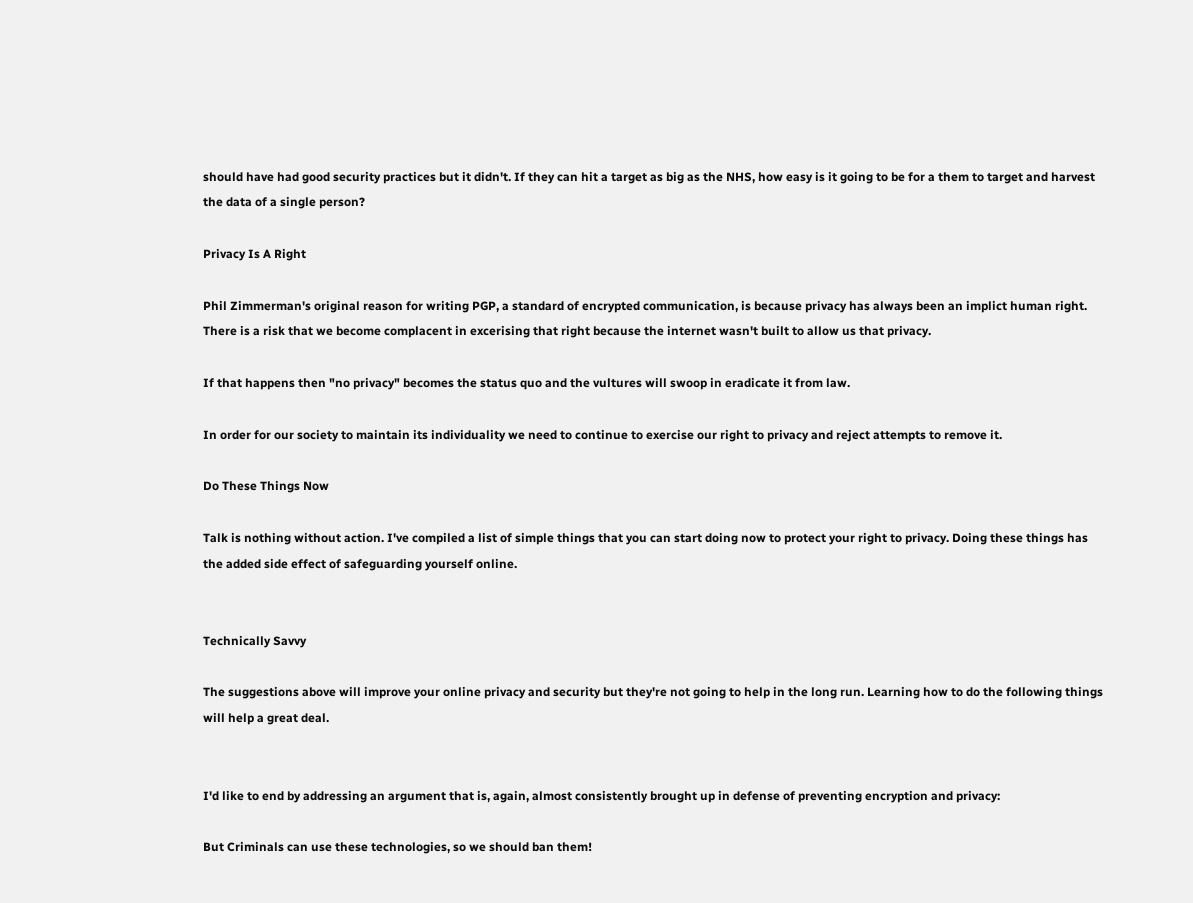should have had good security practices but it didn't. If they can hit a target as big as the NHS, how easy is it going to be for a them to target and harvest the data of a single person?

Privacy Is A Right

Phil Zimmerman's original reason for writing PGP, a standard of encrypted communication, is because privacy has always been an implict human right. There is a risk that we become complacent in excerising that right because the internet wasn't built to allow us that privacy.

If that happens then "no privacy" becomes the status quo and the vultures will swoop in eradicate it from law.

In order for our society to maintain its individuality we need to continue to exercise our right to privacy and reject attempts to remove it.

Do These Things Now

Talk is nothing without action. I've compiled a list of simple things that you can start doing now to protect your right to privacy. Doing these things has the added side effect of safeguarding yourself online.


Technically Savvy

The suggestions above will improve your online privacy and security but they're not going to help in the long run. Learning how to do the following things will help a great deal.


I'd like to end by addressing an argument that is, again, almost consistently brought up in defense of preventing encryption and privacy:

But Criminals can use these technologies, so we should ban them!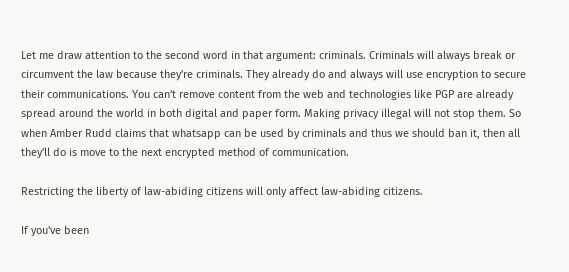Let me draw attention to the second word in that argument: criminals. Criminals will always break or circumvent the law because they're criminals. They already do and always will use encryption to secure their communications. You can't remove content from the web and technologies like PGP are already spread around the world in both digital and paper form. Making privacy illegal will not stop them. So when Amber Rudd claims that whatsapp can be used by criminals and thus we should ban it, then all they'll do is move to the next encrypted method of communication.

Restricting the liberty of law-abiding citizens will only affect law-abiding citizens.

If you've been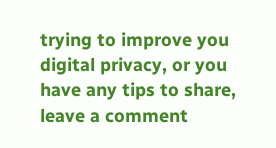trying to improve you digital privacy, or you have any tips to share, leave a comment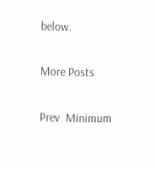below.

More Posts

Prev  Minimum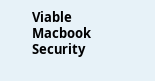Viable Macbook Security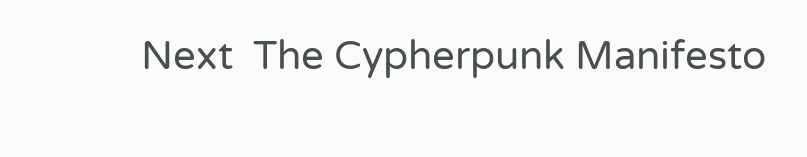Next  The Cypherpunk Manifesto